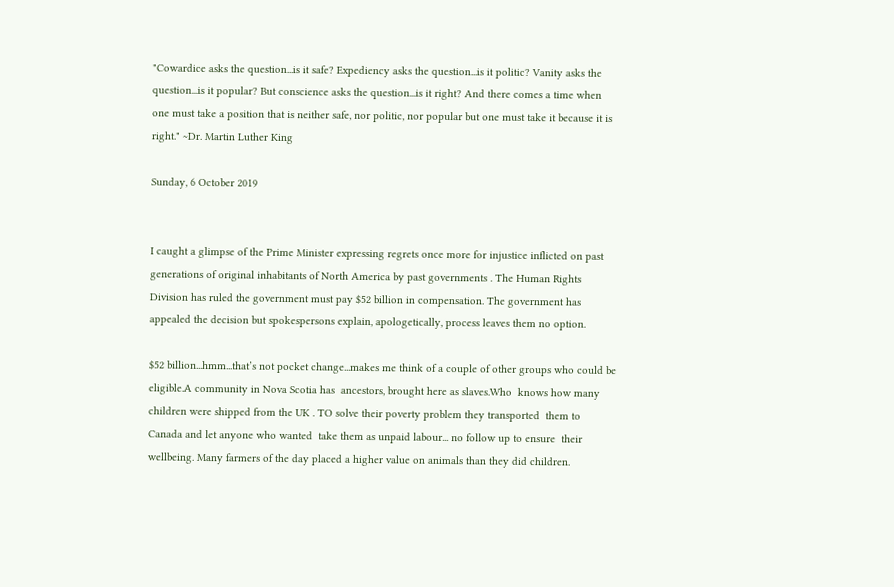"Cowardice asks the question...is it safe? Expediency asks the question...is it politic? Vanity asks the question...is it popular? But conscience asks the question...is it right? And there comes a time when one must take a position that is neither safe, nor politic, nor popular but one must take it because it is right." ~Dr. Martin Luther King

Sunday, 6 October 2019


I caught a glimpse of the Prime Minister expressing regrets once more for injustice inflicted on past generations of original inhabitants of North America by past governments . The Human Rights Division has ruled the government must pay $52 billion in compensation. The government has appealed the decision but spokespersons explain, apologetically, process leaves them no option.

$52 billion...hmm...that’s not pocket change...makes me think of a couple of other groups who could be eligible.A community in Nova Scotia has  ancestors, brought here as slaves.Who  knows how many children were shipped from the UK . TO solve their poverty problem they transported  them to Canada and let anyone who wanted  take them as unpaid labour... no follow up to ensure  their wellbeing. Many farmers of the day placed a higher value on animals than they did children.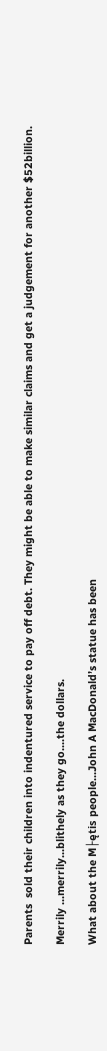Parents  sold their children into indentured service to pay off debt. They might be able to make similar claims and get a judgement for another $52billion.

Merrily ...merrily...blithely as they go....the dollars.

What about the M├ętis people...John A MacDonald’s statue has been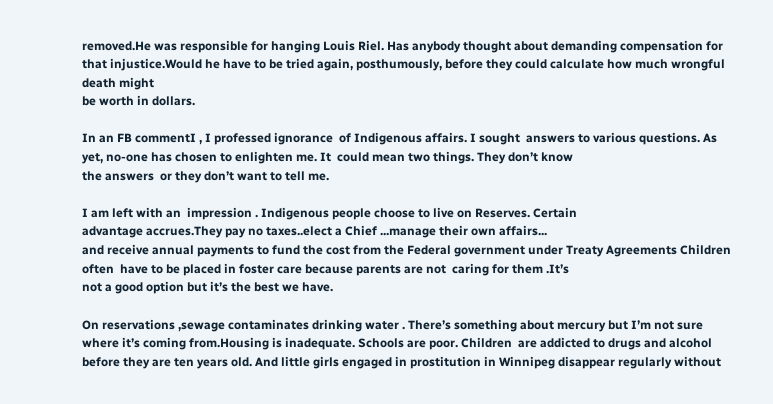removed.He was responsible for hanging Louis Riel. Has anybody thought about demanding compensation for that injustice.Would he have to be tried again, posthumously, before they could calculate how much wrongful death might
be worth in dollars.

In an FB commentI , I professed ignorance  of Indigenous affairs. I sought  answers to various questions. As yet, no-one has chosen to enlighten me. It  could mean two things. They don’t know
the answers  or they don’t want to tell me.

I am left with an  impression . Indigenous people choose to live on Reserves. Certain
advantage accrues.They pay no taxes..elect a Chief ...manage their own affairs...
and receive annual payments to fund the cost from the Federal government under Treaty Agreements Children often  have to be placed in foster care because parents are not  caring for them .It’s
not a good option but it’s the best we have.

On reservations ,sewage contaminates drinking water . There’s something about mercury but I’m not sure where it’s coming from.Housing is inadequate. Schools are poor. Children  are addicted to drugs and alcohol before they are ten years old. And little girls engaged in prostitution in Winnipeg disappear regularly without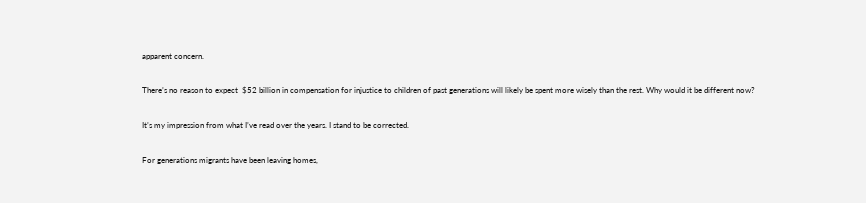apparent concern.

There’s no reason to expect  $52 billion in compensation for injustice to children of past generations will likely be spent more wisely than the rest. Why would it be different now?

It’s my impression from what I’ve read over the years. I stand to be corrected.

For generations migrants have been leaving homes,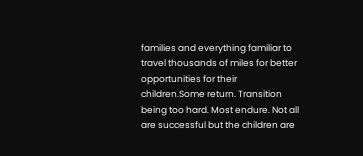families and everything familiar to travel thousands of miles for better opportunities for their children.Some return. Transition being too hard. Most endure. Not all are successful but the children are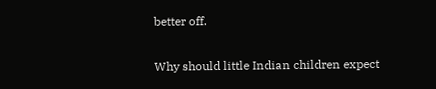better off.

Why should little Indian children expect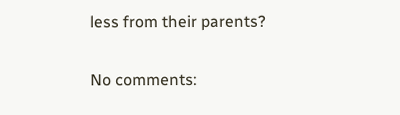less from their parents?

No comments: